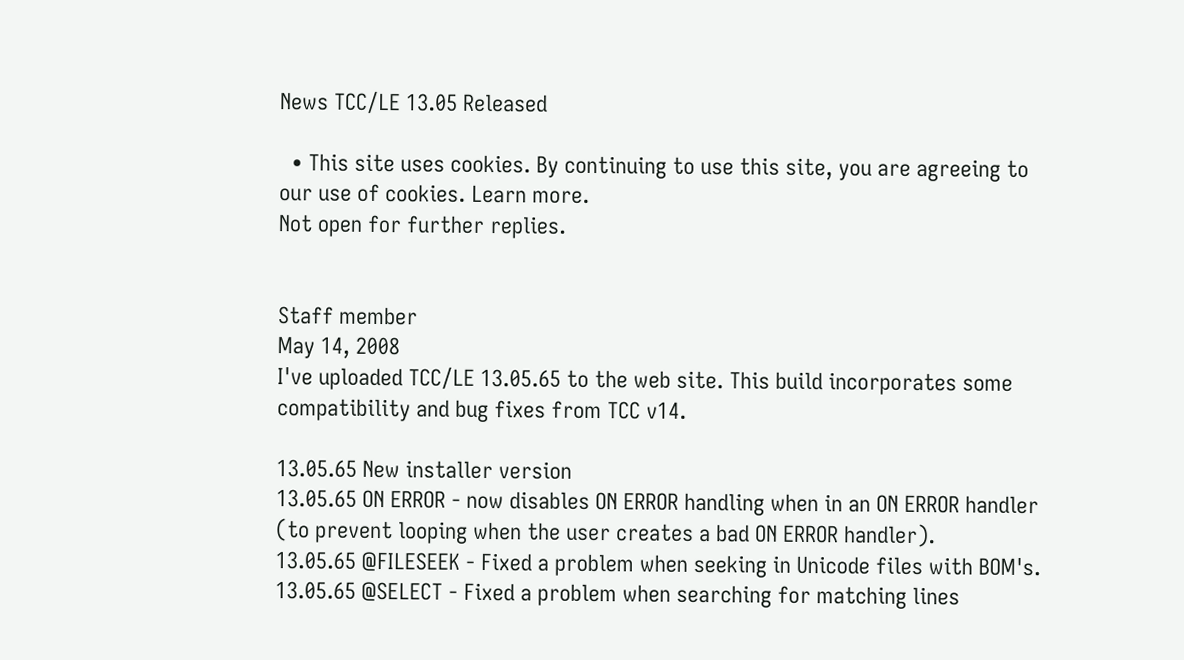News TCC/LE 13.05 Released

  • This site uses cookies. By continuing to use this site, you are agreeing to our use of cookies. Learn more.
Not open for further replies.


Staff member
May 14, 2008
I've uploaded TCC/LE 13.05.65 to the web site. This build incorporates some compatibility and bug fixes from TCC v14.

13.05.65 New installer version
13.05.65 ON ERROR - now disables ON ERROR handling when in an ON ERROR handler (to prevent looping when the user creates a bad ON ERROR handler).
13.05.65 @FILESEEK - Fixed a problem when seeking in Unicode files with BOM's.
13.05.65 @SELECT - Fixed a problem when searching for matching lines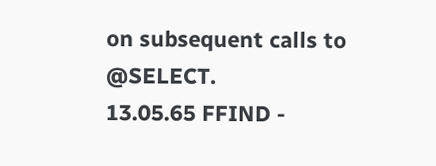on subsequent calls to @SELECT.
13.05.65 FFIND -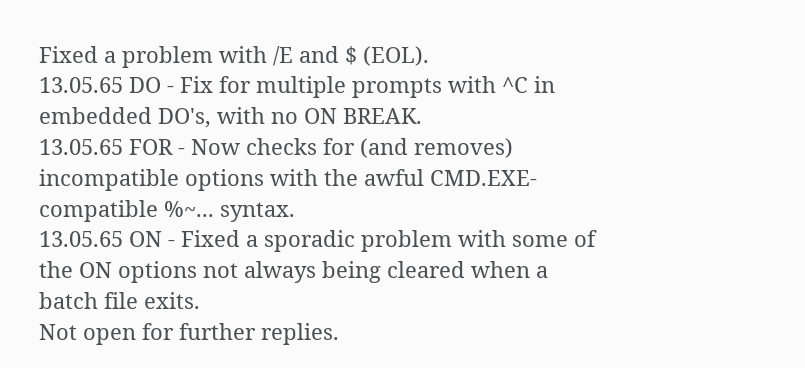Fixed a problem with /E and $ (EOL).
13.05.65 DO - Fix for multiple prompts with ^C in embedded DO's, with no ON BREAK.
13.05.65 FOR - Now checks for (and removes) incompatible options with the awful CMD.EXE-compatible %~... syntax.
13.05.65 ON - Fixed a sporadic problem with some of the ON options not always being cleared when a batch file exits.
Not open for further replies.